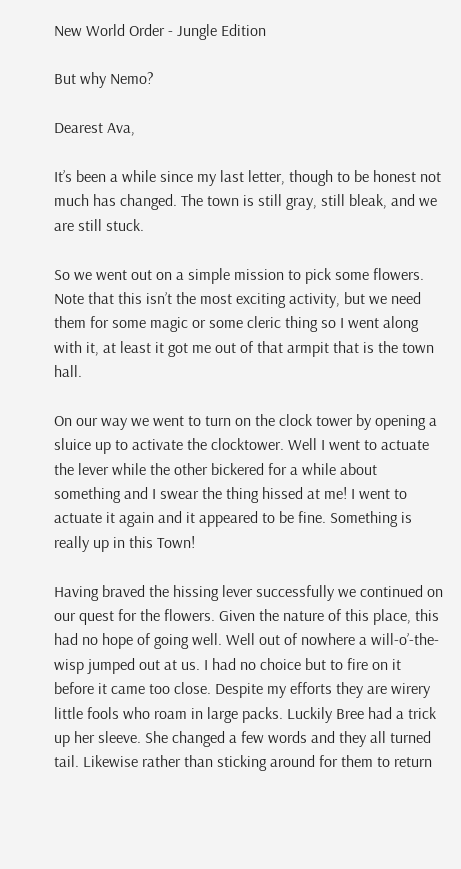New World Order - Jungle Edition

But why Nemo?

Dearest Ava,

It’s been a while since my last letter, though to be honest not much has changed. The town is still gray, still bleak, and we are still stuck.

So we went out on a simple mission to pick some flowers. Note that this isn’t the most exciting activity, but we need them for some magic or some cleric thing so I went along with it, at least it got me out of that armpit that is the town hall.

On our way we went to turn on the clock tower by opening a sluice up to activate the clocktower. Well I went to actuate the lever while the other bickered for a while about something and I swear the thing hissed at me! I went to actuate it again and it appeared to be fine. Something is really up in this Town!

Having braved the hissing lever successfully we continued on our quest for the flowers. Given the nature of this place, this had no hope of going well. Well out of nowhere a will-o’-the-wisp jumped out at us. I had no choice but to fire on it before it came too close. Despite my efforts they are wirery little fools who roam in large packs. Luckily Bree had a trick up her sleeve. She changed a few words and they all turned tail. Likewise rather than sticking around for them to return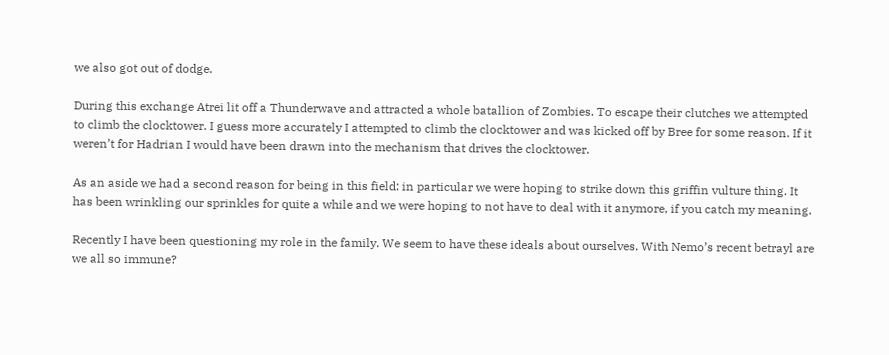we also got out of dodge.

During this exchange Atrei lit off a Thunderwave and attracted a whole batallion of Zombies. To escape their clutches we attempted to climb the clocktower. I guess more accurately I attempted to climb the clocktower and was kicked off by Bree for some reason. If it weren’t for Hadrian I would have been drawn into the mechanism that drives the clocktower.

As an aside we had a second reason for being in this field: in particular we were hoping to strike down this griffin vulture thing. It has been wrinkling our sprinkles for quite a while and we were hoping to not have to deal with it anymore, if you catch my meaning.

Recently I have been questioning my role in the family. We seem to have these ideals about ourselves. With Nemo’s recent betrayl are we all so immune?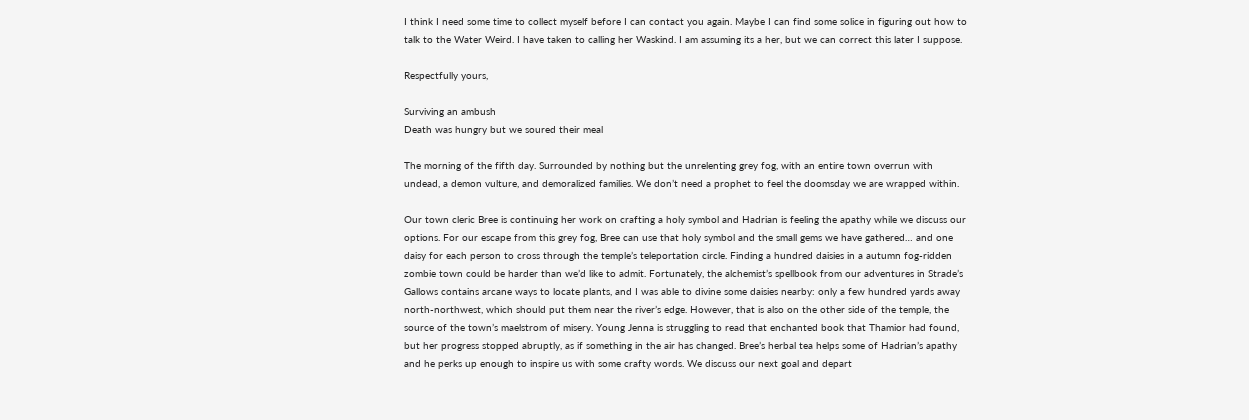I think I need some time to collect myself before I can contact you again. Maybe I can find some solice in figuring out how to talk to the Water Weird. I have taken to calling her Waskind. I am assuming its a her, but we can correct this later I suppose.

Respectfully yours,

Surviving an ambush
Death was hungry but we soured their meal

The morning of the fifth day. Surrounded by nothing but the unrelenting grey fog, with an entire town overrun with undead, a demon vulture, and demoralized families. We don’t need a prophet to feel the doomsday we are wrapped within.

Our town cleric Bree is continuing her work on crafting a holy symbol and Hadrian is feeling the apathy while we discuss our options. For our escape from this grey fog, Bree can use that holy symbol and the small gems we have gathered… and one daisy for each person to cross through the temple’s teleportation circle. Finding a hundred daisies in a autumn fog-ridden zombie town could be harder than we’d like to admit. Fortunately, the alchemist’s spellbook from our adventures in Strade’s Gallows contains arcane ways to locate plants, and I was able to divine some daisies nearby: only a few hundred yards away north-northwest, which should put them near the river’s edge. However, that is also on the other side of the temple, the source of the town’s maelstrom of misery. Young Jenna is struggling to read that enchanted book that Thamior had found, but her progress stopped abruptly, as if something in the air has changed. Bree’s herbal tea helps some of Hadrian’s apathy and he perks up enough to inspire us with some crafty words. We discuss our next goal and depart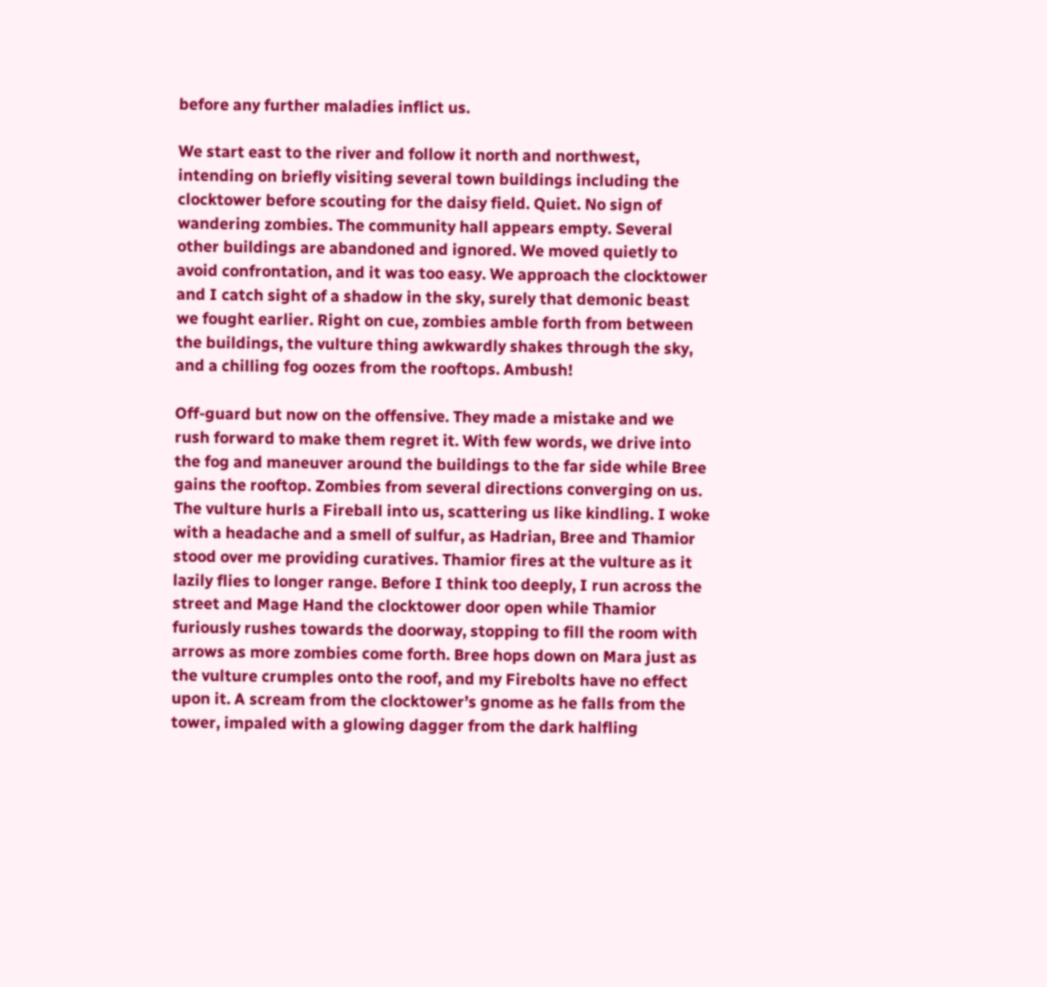before any further maladies inflict us.

We start east to the river and follow it north and northwest, intending on briefly visiting several town buildings including the clocktower before scouting for the daisy field. Quiet. No sign of wandering zombies. The community hall appears empty. Several other buildings are abandoned and ignored. We moved quietly to avoid confrontation, and it was too easy. We approach the clocktower and I catch sight of a shadow in the sky, surely that demonic beast we fought earlier. Right on cue, zombies amble forth from between the buildings, the vulture thing awkwardly shakes through the sky, and a chilling fog oozes from the rooftops. Ambush!

Off-guard but now on the offensive. They made a mistake and we rush forward to make them regret it. With few words, we drive into the fog and maneuver around the buildings to the far side while Bree gains the rooftop. Zombies from several directions converging on us. The vulture hurls a Fireball into us, scattering us like kindling. I woke with a headache and a smell of sulfur, as Hadrian, Bree and Thamior stood over me providing curatives. Thamior fires at the vulture as it lazily flies to longer range. Before I think too deeply, I run across the street and Mage Hand the clocktower door open while Thamior furiously rushes towards the doorway, stopping to fill the room with arrows as more zombies come forth. Bree hops down on Mara just as the vulture crumples onto the roof, and my Firebolts have no effect upon it. A scream from the clocktower’s gnome as he falls from the tower, impaled with a glowing dagger from the dark halfling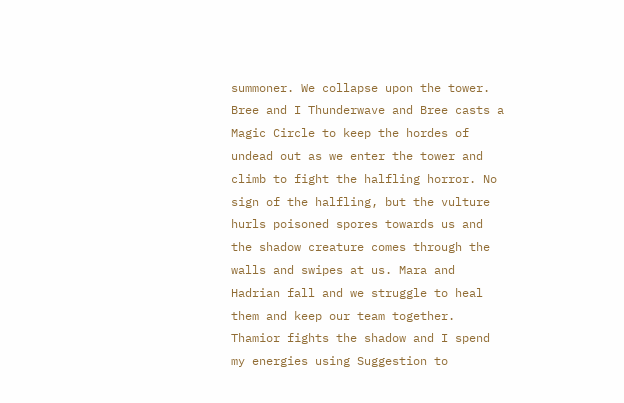summoner. We collapse upon the tower. Bree and I Thunderwave and Bree casts a Magic Circle to keep the hordes of undead out as we enter the tower and climb to fight the halfling horror. No sign of the halfling, but the vulture hurls poisoned spores towards us and the shadow creature comes through the walls and swipes at us. Mara and Hadrian fall and we struggle to heal them and keep our team together. Thamior fights the shadow and I spend my energies using Suggestion to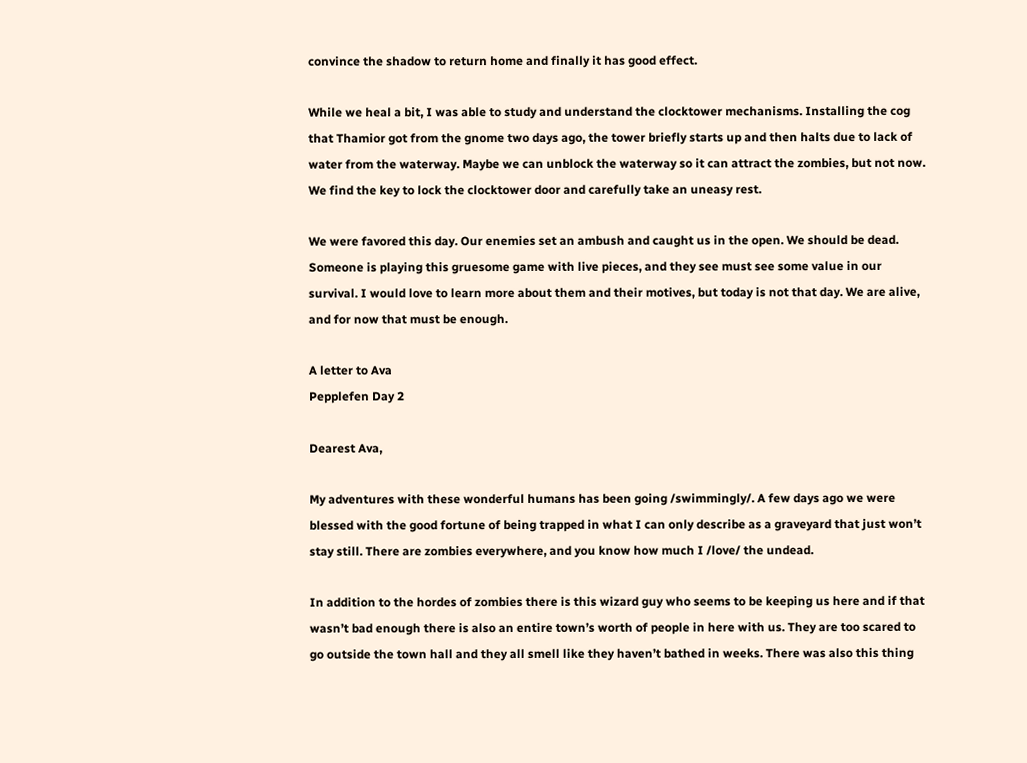convince the shadow to return home and finally it has good effect.

While we heal a bit, I was able to study and understand the clocktower mechanisms. Installing the cog that Thamior got from the gnome two days ago, the tower briefly starts up and then halts due to lack of water from the waterway. Maybe we can unblock the waterway so it can attract the zombies, but not now. We find the key to lock the clocktower door and carefully take an uneasy rest.

We were favored this day. Our enemies set an ambush and caught us in the open. We should be dead. Someone is playing this gruesome game with live pieces, and they see must see some value in our survival. I would love to learn more about them and their motives, but today is not that day. We are alive, and for now that must be enough.

A letter to Ava
Pepplefen Day 2

Dearest Ava,

My adventures with these wonderful humans has been going /swimmingly/. A few days ago we were blessed with the good fortune of being trapped in what I can only describe as a graveyard that just won’t stay still. There are zombies everywhere, and you know how much I /love/ the undead.

In addition to the hordes of zombies there is this wizard guy who seems to be keeping us here and if that wasn’t bad enough there is also an entire town’s worth of people in here with us. They are too scared to go outside the town hall and they all smell like they haven’t bathed in weeks. There was also this thing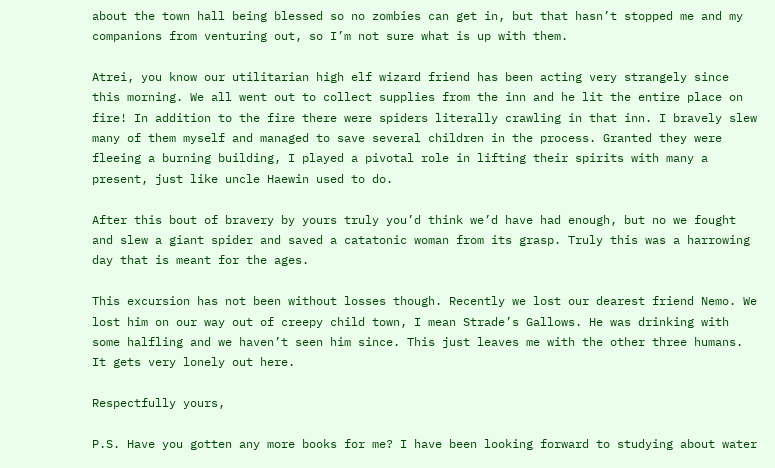about the town hall being blessed so no zombies can get in, but that hasn’t stopped me and my companions from venturing out, so I’m not sure what is up with them.

Atrei, you know our utilitarian high elf wizard friend has been acting very strangely since this morning. We all went out to collect supplies from the inn and he lit the entire place on fire! In addition to the fire there were spiders literally crawling in that inn. I bravely slew many of them myself and managed to save several children in the process. Granted they were fleeing a burning building, I played a pivotal role in lifting their spirits with many a present, just like uncle Haewin used to do.

After this bout of bravery by yours truly you’d think we’d have had enough, but no we fought and slew a giant spider and saved a catatonic woman from its grasp. Truly this was a harrowing day that is meant for the ages.

This excursion has not been without losses though. Recently we lost our dearest friend Nemo. We lost him on our way out of creepy child town, I mean Strade’s Gallows. He was drinking with some halfling and we haven’t seen him since. This just leaves me with the other three humans. It gets very lonely out here.

Respectfully yours,

P.S. Have you gotten any more books for me? I have been looking forward to studying about water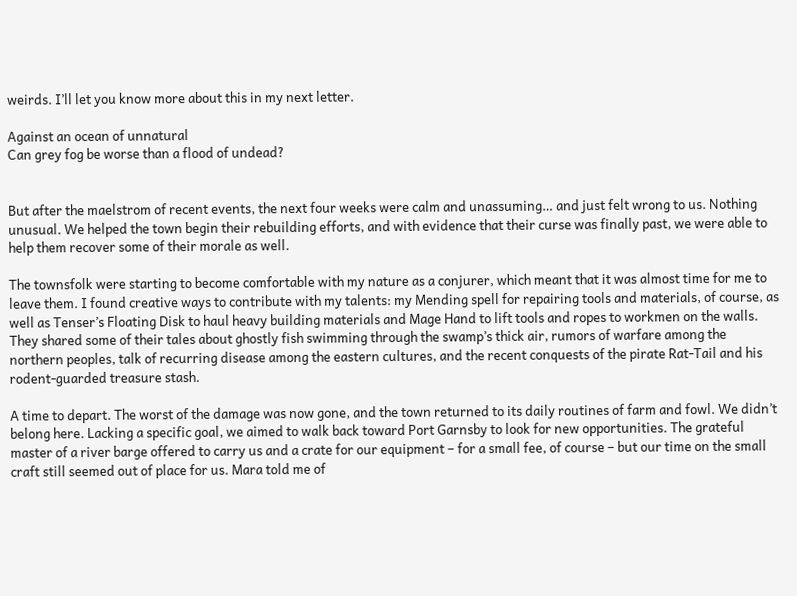weirds. I’ll let you know more about this in my next letter.

Against an ocean of unnatural
Can grey fog be worse than a flood of undead?


But after the maelstrom of recent events, the next four weeks were calm and unassuming… and just felt wrong to us. Nothing unusual. We helped the town begin their rebuilding efforts, and with evidence that their curse was finally past, we were able to help them recover some of their morale as well.

The townsfolk were starting to become comfortable with my nature as a conjurer, which meant that it was almost time for me to leave them. I found creative ways to contribute with my talents: my Mending spell for repairing tools and materials, of course, as well as Tenser’s Floating Disk to haul heavy building materials and Mage Hand to lift tools and ropes to workmen on the walls. They shared some of their tales about ghostly fish swimming through the swamp’s thick air, rumors of warfare among the northern peoples, talk of recurring disease among the eastern cultures, and the recent conquests of the pirate Rat-Tail and his rodent-guarded treasure stash.

A time to depart. The worst of the damage was now gone, and the town returned to its daily routines of farm and fowl. We didn’t belong here. Lacking a specific goal, we aimed to walk back toward Port Garnsby to look for new opportunities. The grateful master of a river barge offered to carry us and a crate for our equipment – for a small fee, of course – but our time on the small craft still seemed out of place for us. Mara told me of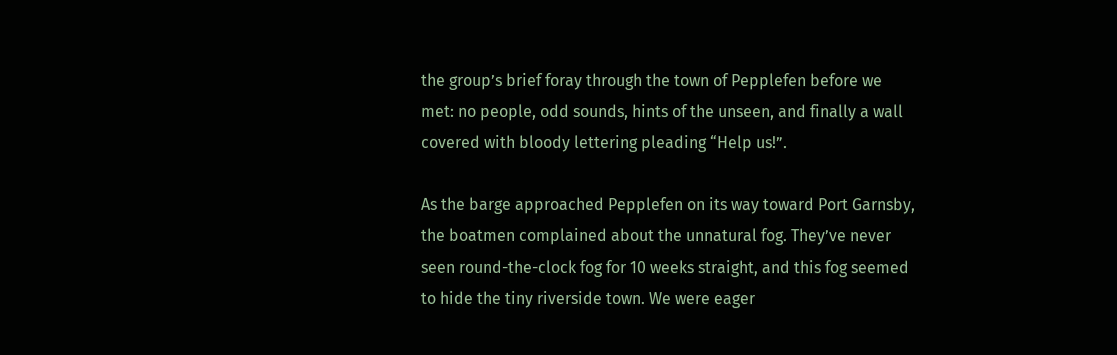the group’s brief foray through the town of Pepplefen before we met: no people, odd sounds, hints of the unseen, and finally a wall covered with bloody lettering pleading “Help us!”.

As the barge approached Pepplefen on its way toward Port Garnsby, the boatmen complained about the unnatural fog. They’ve never seen round-the-clock fog for 10 weeks straight, and this fog seemed to hide the tiny riverside town. We were eager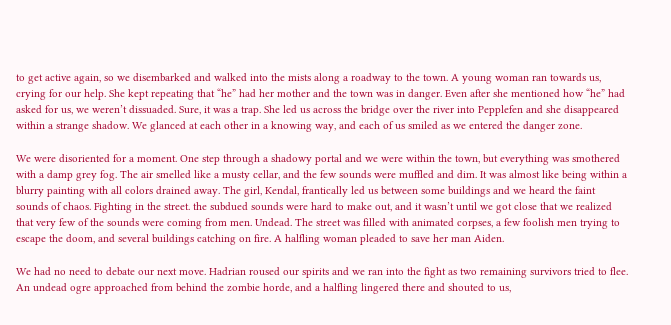to get active again, so we disembarked and walked into the mists along a roadway to the town. A young woman ran towards us, crying for our help. She kept repeating that “he” had her mother and the town was in danger. Even after she mentioned how “he” had asked for us, we weren’t dissuaded. Sure, it was a trap. She led us across the bridge over the river into Pepplefen and she disappeared within a strange shadow. We glanced at each other in a knowing way, and each of us smiled as we entered the danger zone.

We were disoriented for a moment. One step through a shadowy portal and we were within the town, but everything was smothered with a damp grey fog. The air smelled like a musty cellar, and the few sounds were muffled and dim. It was almost like being within a blurry painting with all colors drained away. The girl, Kendal, frantically led us between some buildings and we heard the faint sounds of chaos. Fighting in the street. the subdued sounds were hard to make out, and it wasn’t until we got close that we realized that very few of the sounds were coming from men. Undead. The street was filled with animated corpses, a few foolish men trying to escape the doom, and several buildings catching on fire. A halfling woman pleaded to save her man Aiden.

We had no need to debate our next move. Hadrian roused our spirits and we ran into the fight as two remaining survivors tried to flee. An undead ogre approached from behind the zombie horde, and a halfling lingered there and shouted to us,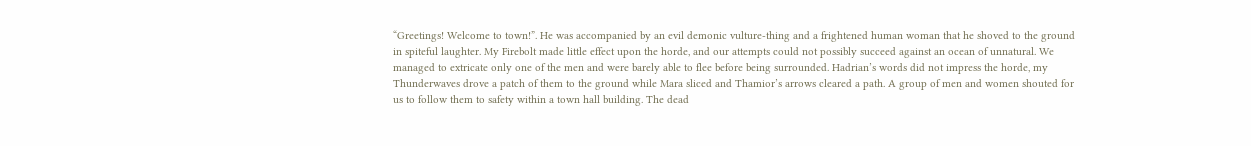“Greetings! Welcome to town!”. He was accompanied by an evil demonic vulture-thing and a frightened human woman that he shoved to the ground in spiteful laughter. My Firebolt made little effect upon the horde, and our attempts could not possibly succeed against an ocean of unnatural. We managed to extricate only one of the men and were barely able to flee before being surrounded. Hadrian’s words did not impress the horde, my Thunderwaves drove a patch of them to the ground while Mara sliced and Thamior’s arrows cleared a path. A group of men and women shouted for us to follow them to safety within a town hall building. The dead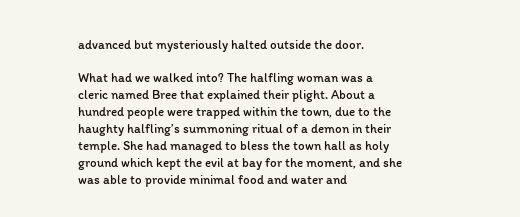advanced but mysteriously halted outside the door.

What had we walked into? The halfling woman was a cleric named Bree that explained their plight. About a hundred people were trapped within the town, due to the haughty halfling’s summoning ritual of a demon in their temple. She had managed to bless the town hall as holy ground which kept the evil at bay for the moment, and she was able to provide minimal food and water and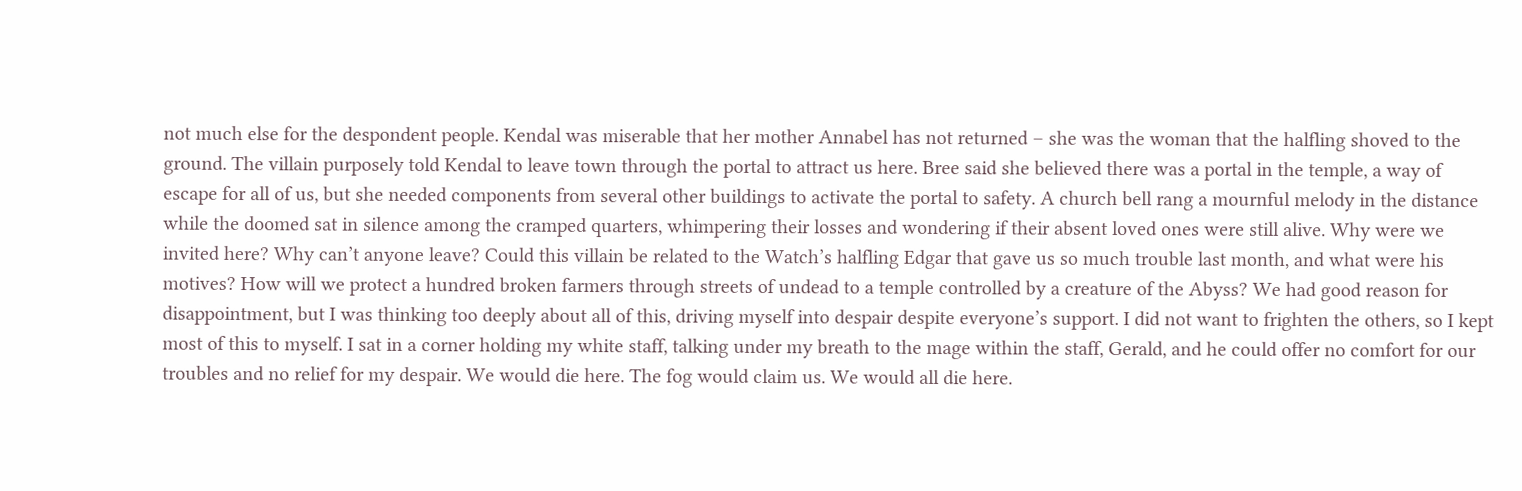not much else for the despondent people. Kendal was miserable that her mother Annabel has not returned – she was the woman that the halfling shoved to the ground. The villain purposely told Kendal to leave town through the portal to attract us here. Bree said she believed there was a portal in the temple, a way of escape for all of us, but she needed components from several other buildings to activate the portal to safety. A church bell rang a mournful melody in the distance while the doomed sat in silence among the cramped quarters, whimpering their losses and wondering if their absent loved ones were still alive. Why were we invited here? Why can’t anyone leave? Could this villain be related to the Watch’s halfling Edgar that gave us so much trouble last month, and what were his motives? How will we protect a hundred broken farmers through streets of undead to a temple controlled by a creature of the Abyss? We had good reason for disappointment, but I was thinking too deeply about all of this, driving myself into despair despite everyone’s support. I did not want to frighten the others, so I kept most of this to myself. I sat in a corner holding my white staff, talking under my breath to the mage within the staff, Gerald, and he could offer no comfort for our troubles and no relief for my despair. We would die here. The fog would claim us. We would all die here.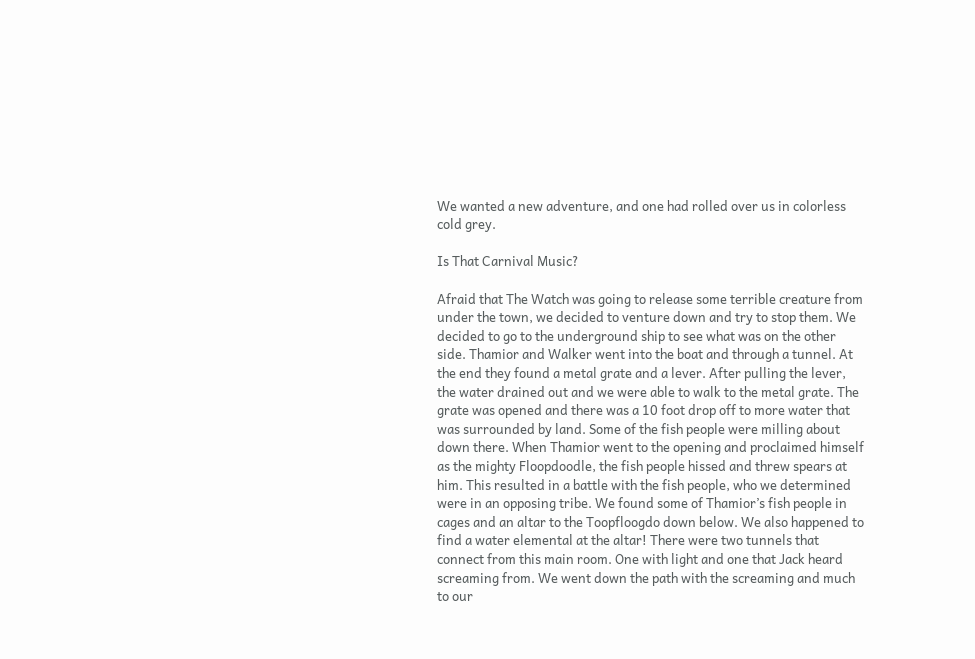We wanted a new adventure, and one had rolled over us in colorless cold grey.

Is That Carnival Music?

Afraid that The Watch was going to release some terrible creature from under the town, we decided to venture down and try to stop them. We decided to go to the underground ship to see what was on the other side. Thamior and Walker went into the boat and through a tunnel. At the end they found a metal grate and a lever. After pulling the lever, the water drained out and we were able to walk to the metal grate. The grate was opened and there was a 10 foot drop off to more water that was surrounded by land. Some of the fish people were milling about down there. When Thamior went to the opening and proclaimed himself as the mighty Floopdoodle, the fish people hissed and threw spears at him. This resulted in a battle with the fish people, who we determined were in an opposing tribe. We found some of Thamior’s fish people in cages and an altar to the Toopfloogdo down below. We also happened to find a water elemental at the altar! There were two tunnels that connect from this main room. One with light and one that Jack heard screaming from. We went down the path with the screaming and much to our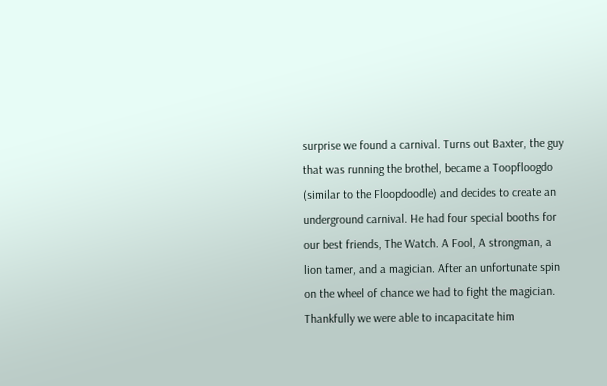surprise we found a carnival. Turns out Baxter, the guy that was running the brothel, became a Toopfloogdo (similar to the Floopdoodle) and decides to create an underground carnival. He had four special booths for our best friends, The Watch. A Fool, A strongman, a lion tamer, and a magician. After an unfortunate spin on the wheel of chance we had to fight the magician. Thankfully we were able to incapacitate him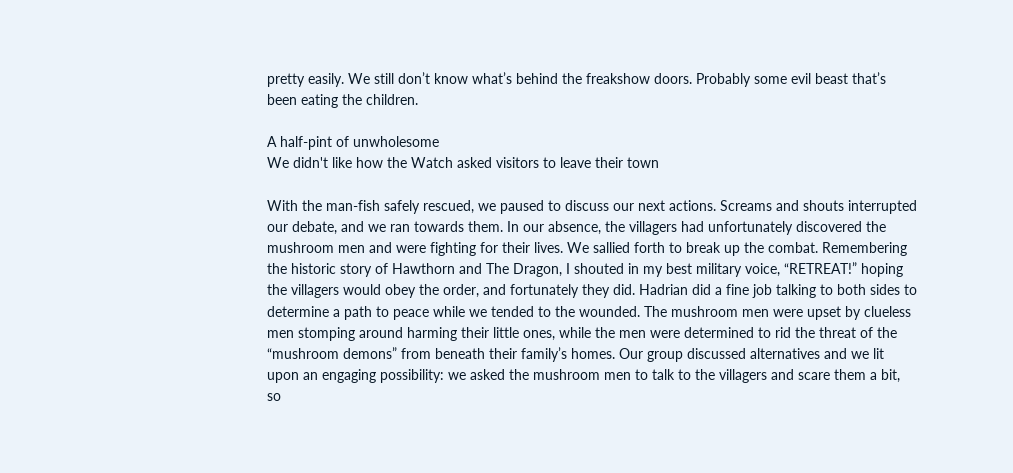pretty easily. We still don’t know what’s behind the freakshow doors. Probably some evil beast that’s been eating the children.

A half-pint of unwholesome
We didn't like how the Watch asked visitors to leave their town

With the man-fish safely rescued, we paused to discuss our next actions. Screams and shouts interrupted our debate, and we ran towards them. In our absence, the villagers had unfortunately discovered the mushroom men and were fighting for their lives. We sallied forth to break up the combat. Remembering the historic story of Hawthorn and The Dragon, I shouted in my best military voice, “RETREAT!” hoping the villagers would obey the order, and fortunately they did. Hadrian did a fine job talking to both sides to determine a path to peace while we tended to the wounded. The mushroom men were upset by clueless men stomping around harming their little ones, while the men were determined to rid the threat of the “mushroom demons” from beneath their family’s homes. Our group discussed alternatives and we lit upon an engaging possibility: we asked the mushroom men to talk to the villagers and scare them a bit, so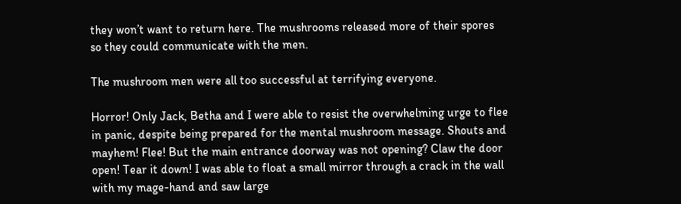they won’t want to return here. The mushrooms released more of their spores so they could communicate with the men.

The mushroom men were all too successful at terrifying everyone.

Horror! Only Jack, Betha and I were able to resist the overwhelming urge to flee in panic, despite being prepared for the mental mushroom message. Shouts and mayhem! Flee! But the main entrance doorway was not opening? Claw the door open! Tear it down! I was able to float a small mirror through a crack in the wall with my mage-hand and saw large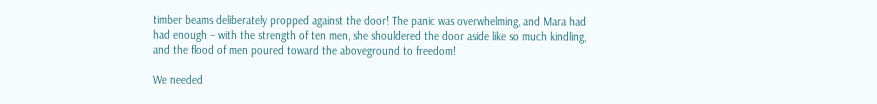timber beams deliberately propped against the door! The panic was overwhelming, and Mara had had enough – with the strength of ten men, she shouldered the door aside like so much kindling, and the flood of men poured toward the aboveground to freedom!

We needed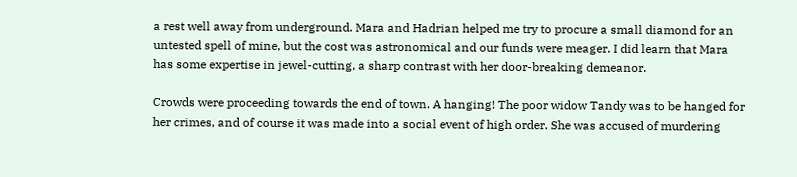a rest well away from underground. Mara and Hadrian helped me try to procure a small diamond for an untested spell of mine, but the cost was astronomical and our funds were meager. I did learn that Mara has some expertise in jewel-cutting, a sharp contrast with her door-breaking demeanor.

Crowds were proceeding towards the end of town. A hanging! The poor widow Tandy was to be hanged for her crimes, and of course it was made into a social event of high order. She was accused of murdering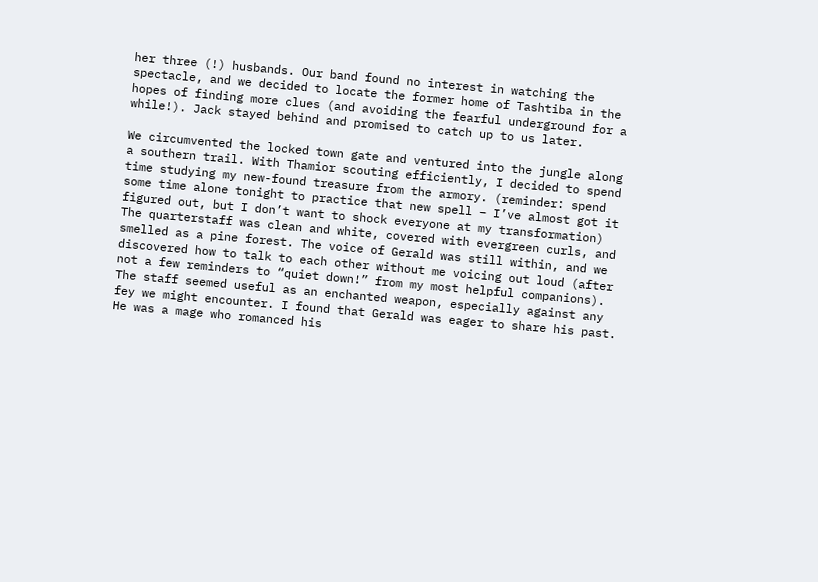her three (!) husbands. Our band found no interest in watching the spectacle, and we decided to locate the former home of Tashtiba in the hopes of finding more clues (and avoiding the fearful underground for a while!). Jack stayed behind and promised to catch up to us later.

We circumvented the locked town gate and ventured into the jungle along a southern trail. With Thamior scouting efficiently, I decided to spend time studying my new-found treasure from the armory. (reminder: spend some time alone tonight to practice that new spell – I’ve almost got it figured out, but I don’t want to shock everyone at my transformation) The quarterstaff was clean and white, covered with evergreen curls, and smelled as a pine forest. The voice of Gerald was still within, and we discovered how to talk to each other without me voicing out loud (after not a few reminders to “quiet down!” from my most helpful companions). The staff seemed useful as an enchanted weapon, especially against any fey we might encounter. I found that Gerald was eager to share his past. He was a mage who romanced his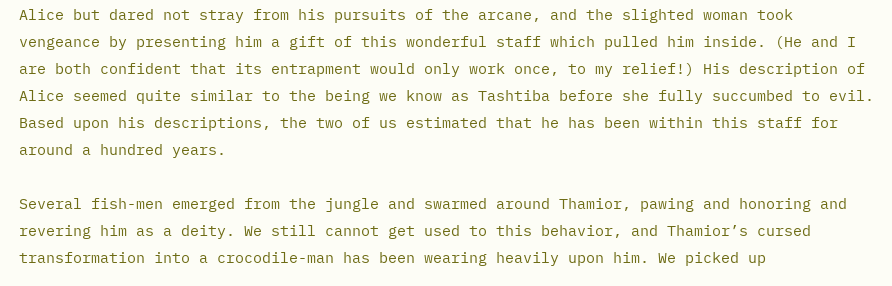Alice but dared not stray from his pursuits of the arcane, and the slighted woman took vengeance by presenting him a gift of this wonderful staff which pulled him inside. (He and I are both confident that its entrapment would only work once, to my relief!) His description of Alice seemed quite similar to the being we know as Tashtiba before she fully succumbed to evil. Based upon his descriptions, the two of us estimated that he has been within this staff for around a hundred years.

Several fish-men emerged from the jungle and swarmed around Thamior, pawing and honoring and revering him as a deity. We still cannot get used to this behavior, and Thamior’s cursed transformation into a crocodile-man has been wearing heavily upon him. We picked up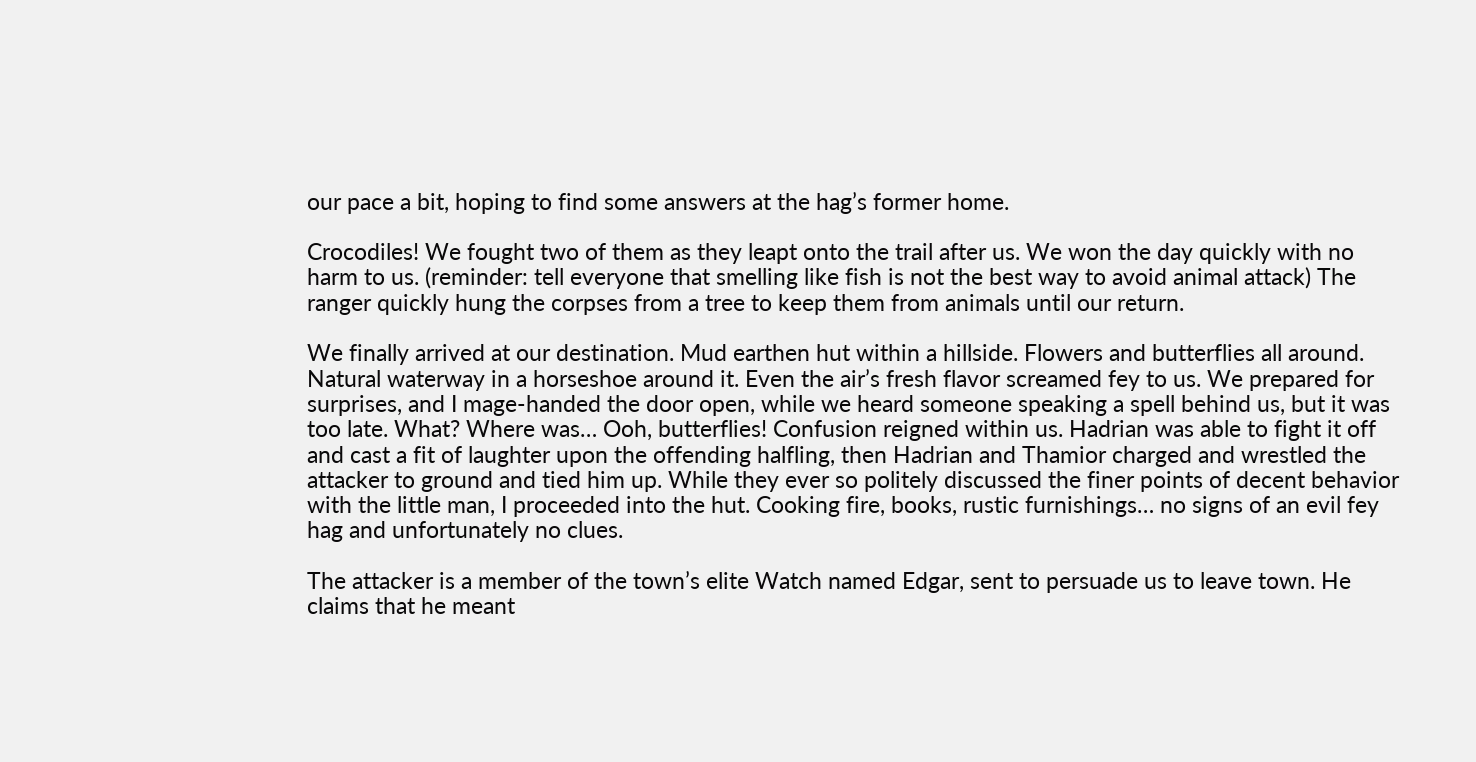our pace a bit, hoping to find some answers at the hag’s former home.

Crocodiles! We fought two of them as they leapt onto the trail after us. We won the day quickly with no harm to us. (reminder: tell everyone that smelling like fish is not the best way to avoid animal attack) The ranger quickly hung the corpses from a tree to keep them from animals until our return.

We finally arrived at our destination. Mud earthen hut within a hillside. Flowers and butterflies all around. Natural waterway in a horseshoe around it. Even the air’s fresh flavor screamed fey to us. We prepared for surprises, and I mage-handed the door open, while we heard someone speaking a spell behind us, but it was too late. What? Where was… Ooh, butterflies! Confusion reigned within us. Hadrian was able to fight it off and cast a fit of laughter upon the offending halfling, then Hadrian and Thamior charged and wrestled the attacker to ground and tied him up. While they ever so politely discussed the finer points of decent behavior with the little man, I proceeded into the hut. Cooking fire, books, rustic furnishings… no signs of an evil fey hag and unfortunately no clues.

The attacker is a member of the town’s elite Watch named Edgar, sent to persuade us to leave town. He claims that he meant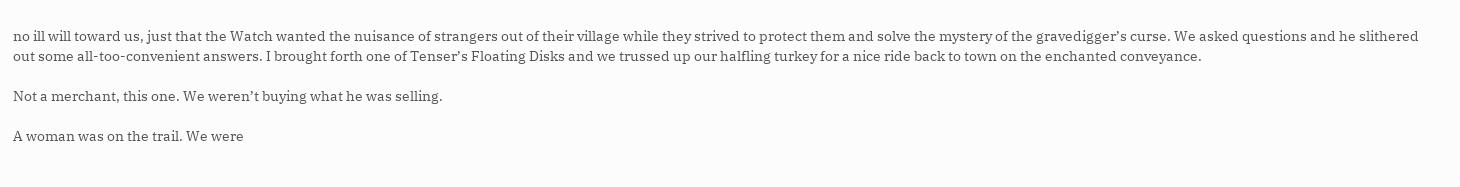no ill will toward us, just that the Watch wanted the nuisance of strangers out of their village while they strived to protect them and solve the mystery of the gravedigger’s curse. We asked questions and he slithered out some all-too-convenient answers. I brought forth one of Tenser’s Floating Disks and we trussed up our halfling turkey for a nice ride back to town on the enchanted conveyance.

Not a merchant, this one. We weren’t buying what he was selling.

A woman was on the trail. We were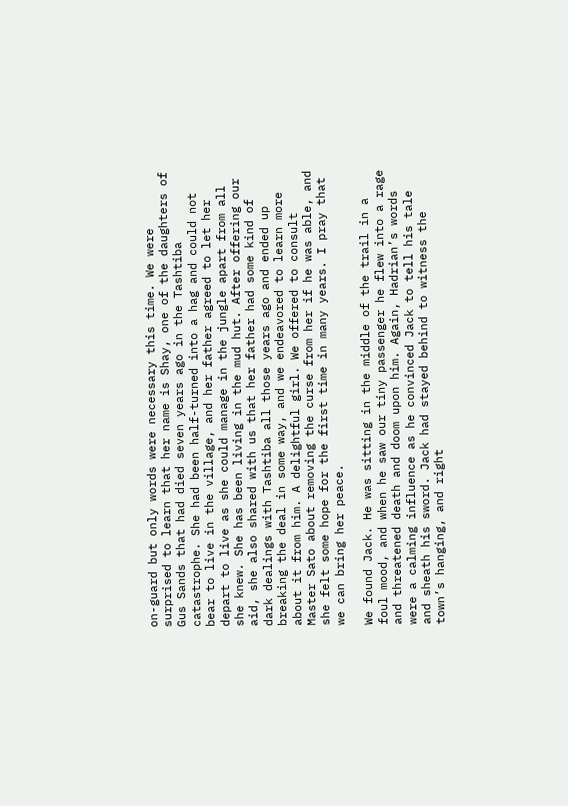on-guard but only words were necessary this time. We were surprised to learn that her name is Shay, one of the daughters of Gus Sands that had died seven years ago in the Tashtiba catastrophe. She had been half-turned into a hag and could not bear to live in the village, and her father agreed to let her depart to live as she could manage in the jungle apart from all she knew. She has been living in the mud hut. After offering our aid, she also shared with us that her father had some kind of dark dealings with Tashtiba all those years ago and ended up breaking the deal in some way, and we endeavored to learn more about it from him. A delightful girl. We offered to consult Master Sato about removing the curse from her if he was able, and she felt some hope for the first time in many years. I pray that we can bring her peace.

We found Jack. He was sitting in the middle of the trail in a foul mood, and when he saw our tiny passenger he flew into a rage and threatened death and doom upon him. Again, Hadrian’s words were a calming influence as he convinced Jack to tell his tale and sheath his sword. Jack had stayed behind to witness the town’s hanging, and right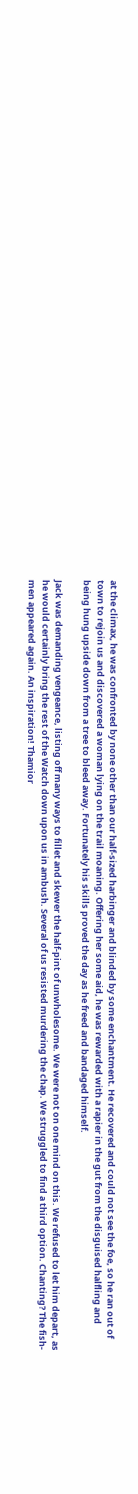at the climax, he was confronted by none other than our half-sized harbinger and blinded by some enchantment. He recovered and could not see the foe, so he ran out of town to rejoin us and discovered a woman lying on the trail moaning. Offering her some aid, he was rewarded with a rapier in the gut from the disguised halfling and being hung upside down from a tree to bleed away. Fortunately his skills proved the day as he freed and bandaged himself.

Jack was demanding vengeance, listing off many ways to fillet and skewer the half-pint of unwholesome. We were not on one mind on this. We refused to let him depart, as he would certainly bring the rest of the Watch down upon us in ambush. Several of us resisted murdering the chap. We struggled to find a third option. Chanting? The fish-men appeared again. An inspiration! Thamior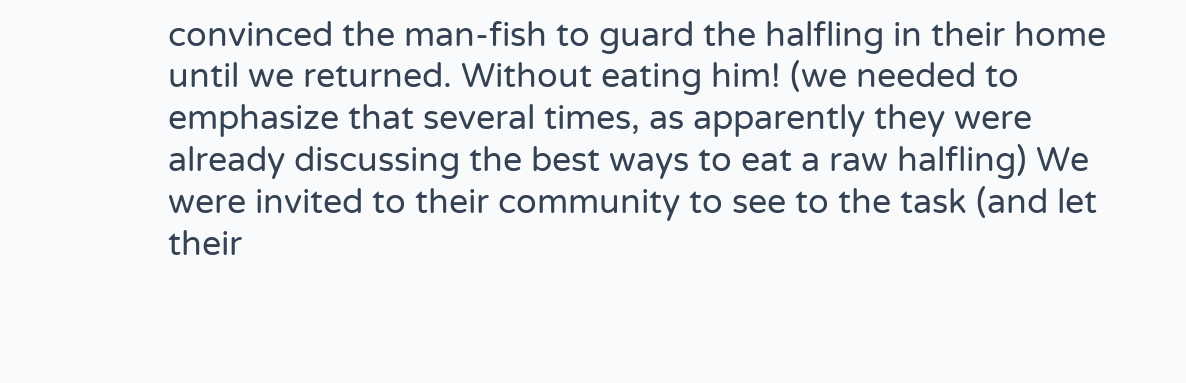convinced the man-fish to guard the halfling in their home until we returned. Without eating him! (we needed to emphasize that several times, as apparently they were already discussing the best ways to eat a raw halfling) We were invited to their community to see to the task (and let their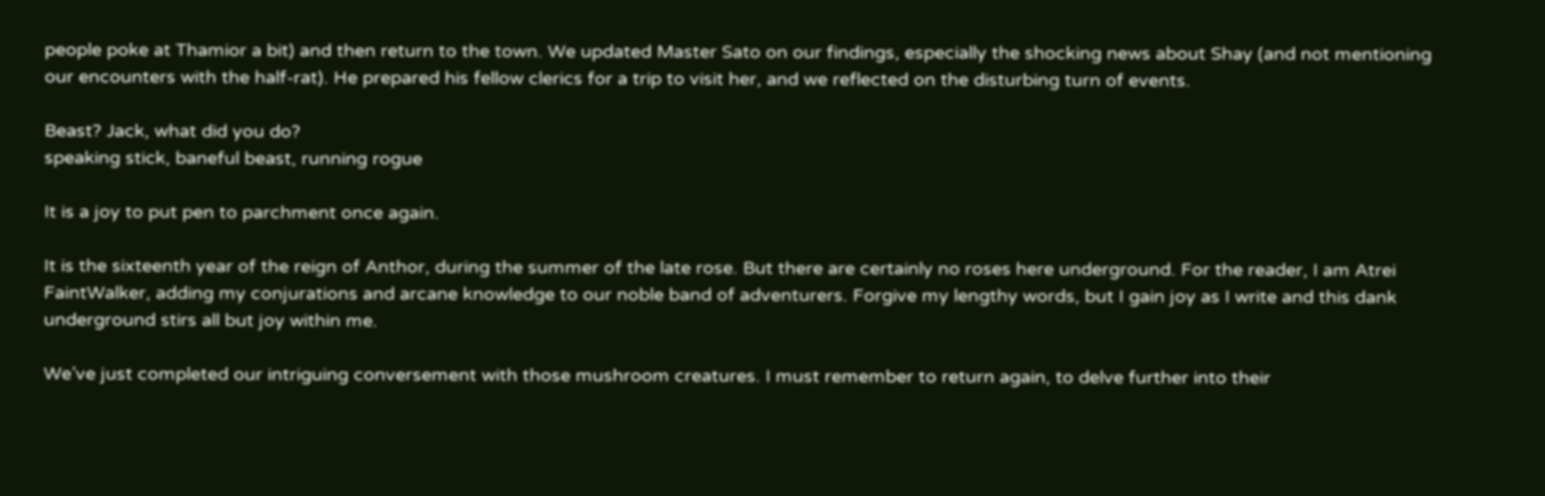people poke at Thamior a bit) and then return to the town. We updated Master Sato on our findings, especially the shocking news about Shay (and not mentioning our encounters with the half-rat). He prepared his fellow clerics for a trip to visit her, and we reflected on the disturbing turn of events.

Beast? Jack, what did you do?
speaking stick, baneful beast, running rogue

It is a joy to put pen to parchment once again.

It is the sixteenth year of the reign of Anthor, during the summer of the late rose. But there are certainly no roses here underground. For the reader, I am Atrei FaintWalker, adding my conjurations and arcane knowledge to our noble band of adventurers. Forgive my lengthy words, but I gain joy as I write and this dank underground stirs all but joy within me.

We’ve just completed our intriguing conversement with those mushroom creatures. I must remember to return again, to delve further into their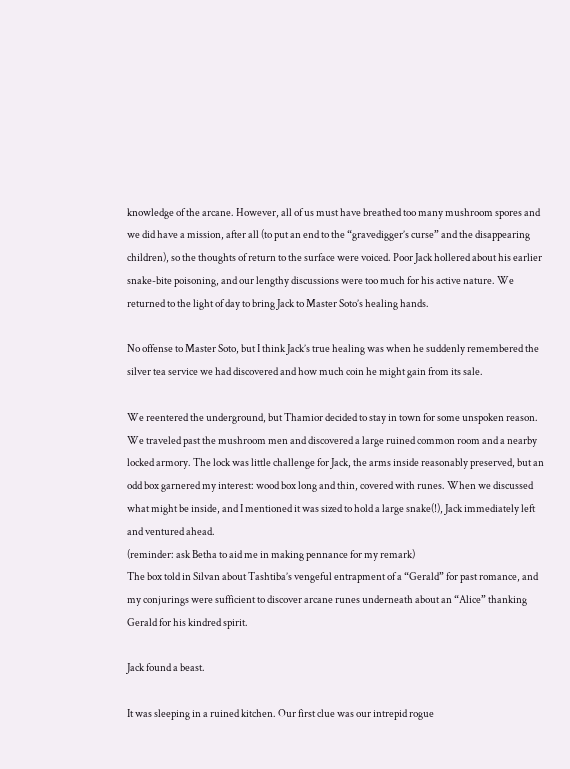knowledge of the arcane. However, all of us must have breathed too many mushroom spores and we did have a mission, after all (to put an end to the “gravedigger’s curse” and the disappearing children), so the thoughts of return to the surface were voiced. Poor Jack hollered about his earlier snake-bite poisoning, and our lengthy discussions were too much for his active nature. We returned to the light of day to bring Jack to Master Soto’s healing hands.

No offense to Master Soto, but I think Jack’s true healing was when he suddenly remembered the silver tea service we had discovered and how much coin he might gain from its sale.

We reentered the underground, but Thamior decided to stay in town for some unspoken reason. We traveled past the mushroom men and discovered a large ruined common room and a nearby locked armory. The lock was little challenge for Jack, the arms inside reasonably preserved, but an odd box garnered my interest: wood box long and thin, covered with runes. When we discussed what might be inside, and I mentioned it was sized to hold a large snake(!), Jack immediately left and ventured ahead.
(reminder: ask Betha to aid me in making pennance for my remark)
The box told in Silvan about Tashtiba’s vengeful entrapment of a “Gerald” for past romance, and my conjurings were sufficient to discover arcane runes underneath about an “Alice” thanking Gerald for his kindred spirit.

Jack found a beast.

It was sleeping in a ruined kitchen. Our first clue was our intrepid rogue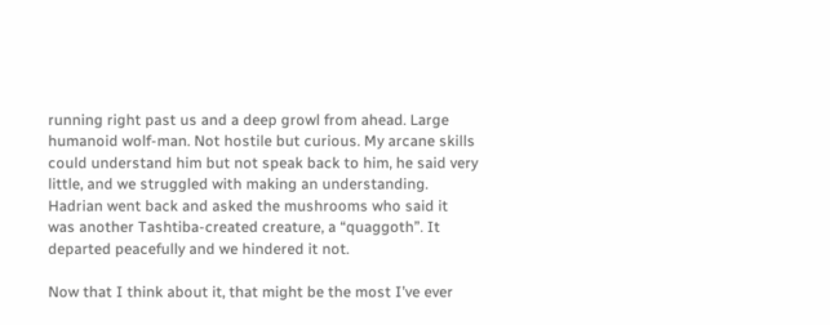running right past us and a deep growl from ahead. Large humanoid wolf-man. Not hostile but curious. My arcane skills could understand him but not speak back to him, he said very little, and we struggled with making an understanding. Hadrian went back and asked the mushrooms who said it was another Tashtiba-created creature, a “quaggoth”. It departed peacefully and we hindered it not.

Now that I think about it, that might be the most I’ve ever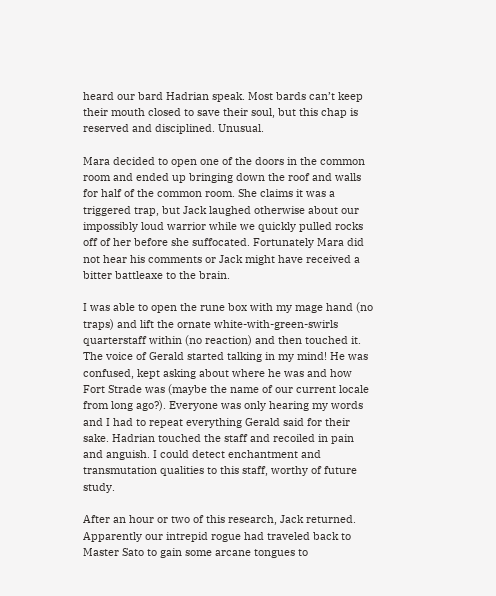heard our bard Hadrian speak. Most bards can’t keep their mouth closed to save their soul, but this chap is reserved and disciplined. Unusual.

Mara decided to open one of the doors in the common room and ended up bringing down the roof and walls for half of the common room. She claims it was a triggered trap, but Jack laughed otherwise about our impossibly loud warrior while we quickly pulled rocks off of her before she suffocated. Fortunately Mara did not hear his comments or Jack might have received a bitter battleaxe to the brain.

I was able to open the rune box with my mage hand (no traps) and lift the ornate white-with-green-swirls quarterstaff within (no reaction) and then touched it. The voice of Gerald started talking in my mind! He was confused, kept asking about where he was and how Fort Strade was (maybe the name of our current locale from long ago?). Everyone was only hearing my words and I had to repeat everything Gerald said for their sake. Hadrian touched the staff and recoiled in pain and anguish. I could detect enchantment and transmutation qualities to this staff, worthy of future study.

After an hour or two of this research, Jack returned. Apparently our intrepid rogue had traveled back to Master Sato to gain some arcane tongues to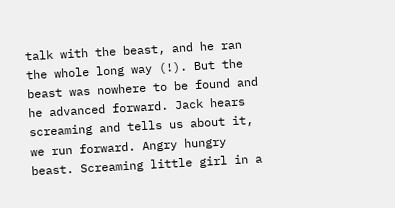talk with the beast, and he ran the whole long way (!). But the beast was nowhere to be found and he advanced forward. Jack hears screaming and tells us about it, we run forward. Angry hungry beast. Screaming little girl in a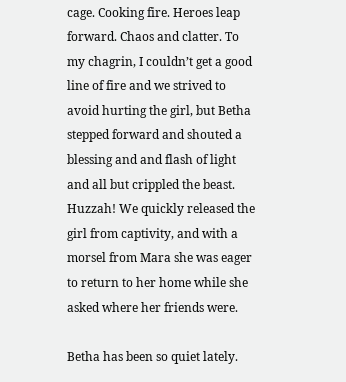cage. Cooking fire. Heroes leap forward. Chaos and clatter. To my chagrin, I couldn’t get a good line of fire and we strived to avoid hurting the girl, but Betha stepped forward and shouted a blessing and and flash of light and all but crippled the beast. Huzzah! We quickly released the girl from captivity, and with a morsel from Mara she was eager to return to her home while she asked where her friends were.

Betha has been so quiet lately.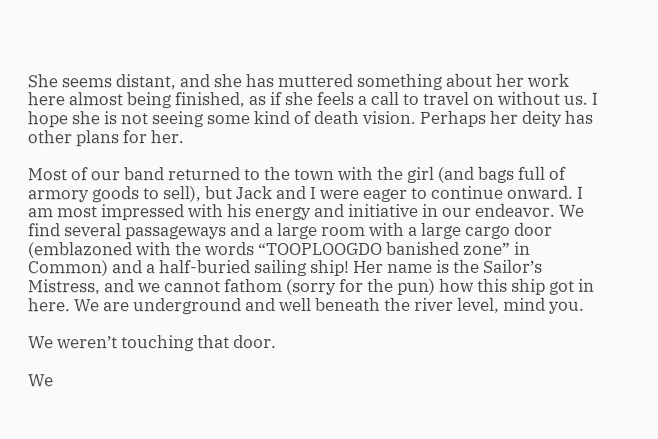She seems distant, and she has muttered something about her work here almost being finished, as if she feels a call to travel on without us. I hope she is not seeing some kind of death vision. Perhaps her deity has other plans for her.

Most of our band returned to the town with the girl (and bags full of armory goods to sell), but Jack and I were eager to continue onward. I am most impressed with his energy and initiative in our endeavor. We find several passageways and a large room with a large cargo door (emblazoned with the words “TOOPLOOGDO banished zone” in Common) and a half-buried sailing ship! Her name is the Sailor’s Mistress, and we cannot fathom (sorry for the pun) how this ship got in here. We are underground and well beneath the river level, mind you.

We weren’t touching that door.

We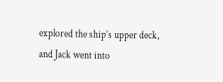explored the ship’s upper deck, and Jack went into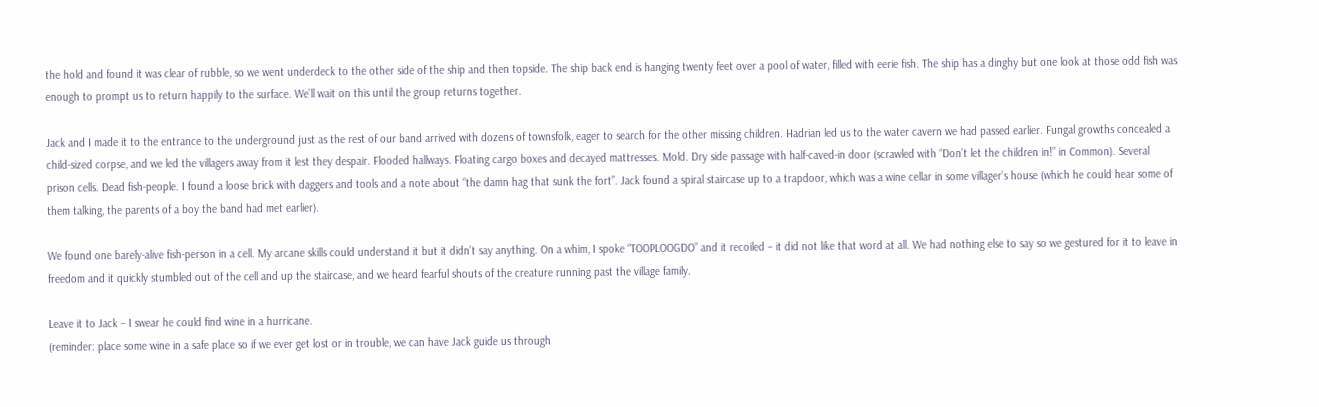the hold and found it was clear of rubble, so we went underdeck to the other side of the ship and then topside. The ship back end is hanging twenty feet over a pool of water, filled with eerie fish. The ship has a dinghy but one look at those odd fish was enough to prompt us to return happily to the surface. We’ll wait on this until the group returns together.

Jack and I made it to the entrance to the underground just as the rest of our band arrived with dozens of townsfolk, eager to search for the other missing children. Hadrian led us to the water cavern we had passed earlier. Fungal growths concealed a child-sized corpse, and we led the villagers away from it lest they despair. Flooded hallways. Floating cargo boxes and decayed mattresses. Mold. Dry side passage with half-caved-in door (scrawled with “Don’t let the children in!” in Common). Several prison cells. Dead fish-people. I found a loose brick with daggers and tools and a note about “the damn hag that sunk the fort”. Jack found a spiral staircase up to a trapdoor, which was a wine cellar in some villager’s house (which he could hear some of them talking, the parents of a boy the band had met earlier).

We found one barely-alive fish-person in a cell. My arcane skills could understand it but it didn’t say anything. On a whim, I spoke “TOOPLOOGDO” and it recoiled – it did not like that word at all. We had nothing else to say so we gestured for it to leave in freedom and it quickly stumbled out of the cell and up the staircase, and we heard fearful shouts of the creature running past the village family.

Leave it to Jack – I swear he could find wine in a hurricane.
(reminder: place some wine in a safe place so if we ever get lost or in trouble, we can have Jack guide us through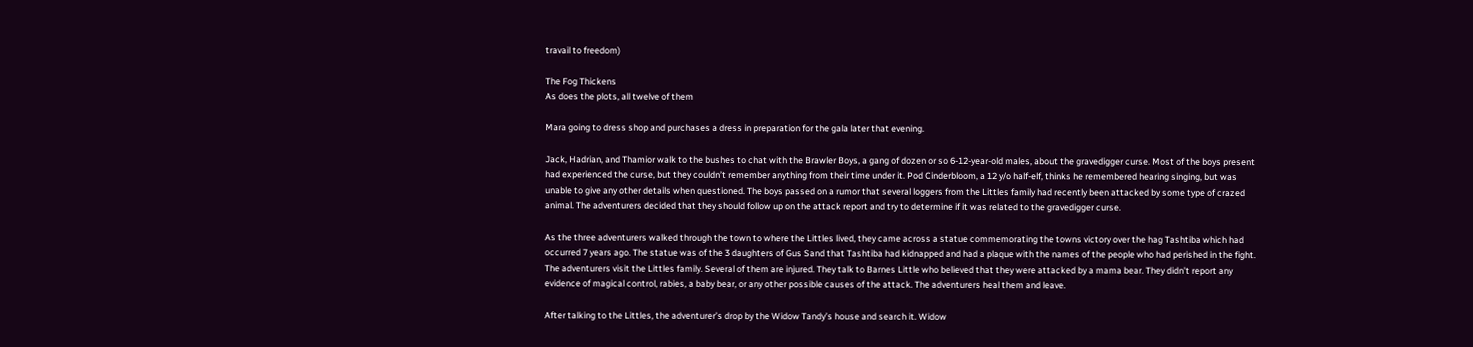travail to freedom)

The Fog Thickens
As does the plots, all twelve of them

Mara going to dress shop and purchases a dress in preparation for the gala later that evening.

Jack, Hadrian, and Thamior walk to the bushes to chat with the Brawler Boys, a gang of dozen or so 6-12-year-old males, about the gravedigger curse. Most of the boys present had experienced the curse, but they couldn’t remember anything from their time under it. Pod Cinderbloom, a 12 y/o half-elf, thinks he remembered hearing singing, but was unable to give any other details when questioned. The boys passed on a rumor that several loggers from the Littles family had recently been attacked by some type of crazed animal. The adventurers decided that they should follow up on the attack report and try to determine if it was related to the gravedigger curse.

As the three adventurers walked through the town to where the Littles lived, they came across a statue commemorating the towns victory over the hag Tashtiba which had occurred 7 years ago. The statue was of the 3 daughters of Gus Sand that Tashtiba had kidnapped and had a plaque with the names of the people who had perished in the fight.
The adventurers visit the Littles family. Several of them are injured. They talk to Barnes Little who believed that they were attacked by a mama bear. They didn’t report any evidence of magical control, rabies, a baby bear, or any other possible causes of the attack. The adventurers heal them and leave.

After talking to the Littles, the adventurer’s drop by the Widow Tandy’s house and search it. Widow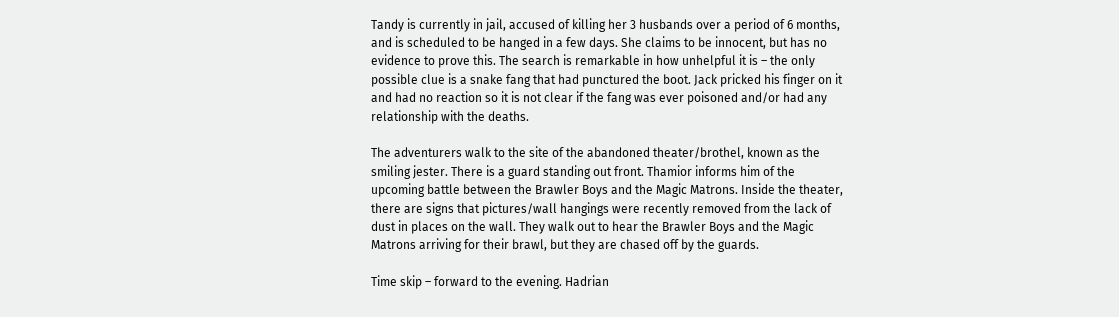Tandy is currently in jail, accused of killing her 3 husbands over a period of 6 months, and is scheduled to be hanged in a few days. She claims to be innocent, but has no evidence to prove this. The search is remarkable in how unhelpful it is – the only possible clue is a snake fang that had punctured the boot. Jack pricked his finger on it and had no reaction so it is not clear if the fang was ever poisoned and/or had any relationship with the deaths.

The adventurers walk to the site of the abandoned theater/brothel, known as the smiling jester. There is a guard standing out front. Thamior informs him of the upcoming battle between the Brawler Boys and the Magic Matrons. Inside the theater, there are signs that pictures/wall hangings were recently removed from the lack of dust in places on the wall. They walk out to hear the Brawler Boys and the Magic Matrons arriving for their brawl, but they are chased off by the guards.

Time skip – forward to the evening. Hadrian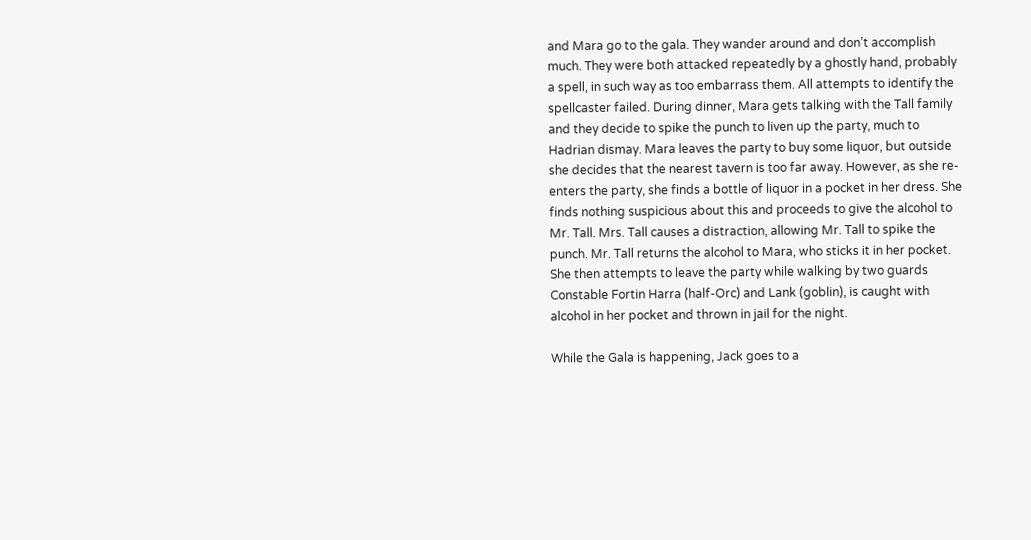and Mara go to the gala. They wander around and don’t accomplish much. They were both attacked repeatedly by a ghostly hand, probably a spell, in such way as too embarrass them. All attempts to identify the spellcaster failed. During dinner, Mara gets talking with the Tall family and they decide to spike the punch to liven up the party, much to Hadrian dismay. Mara leaves the party to buy some liquor, but outside she decides that the nearest tavern is too far away. However, as she re-enters the party, she finds a bottle of liquor in a pocket in her dress. She finds nothing suspicious about this and proceeds to give the alcohol to Mr. Tall. Mrs. Tall causes a distraction, allowing Mr. Tall to spike the punch. Mr. Tall returns the alcohol to Mara, who sticks it in her pocket. She then attempts to leave the party while walking by two guards Constable Fortin Harra (half-Orc) and Lank (goblin), is caught with alcohol in her pocket and thrown in jail for the night.

While the Gala is happening, Jack goes to a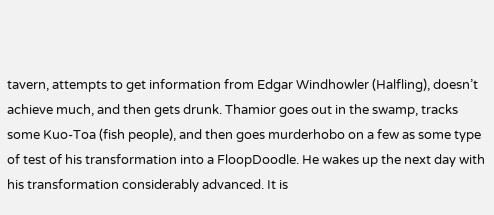tavern, attempts to get information from Edgar Windhowler (Halfling), doesn’t achieve much, and then gets drunk. Thamior goes out in the swamp, tracks some Kuo-Toa (fish people), and then goes murderhobo on a few as some type of test of his transformation into a FloopDoodle. He wakes up the next day with his transformation considerably advanced. It is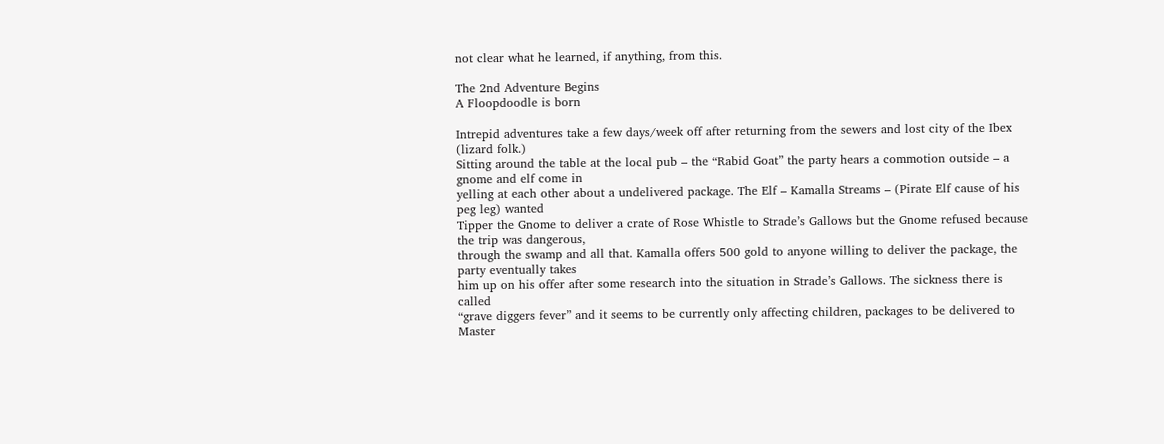not clear what he learned, if anything, from this.

The 2nd Adventure Begins
A Floopdoodle is born

Intrepid adventures take a few days/week off after returning from the sewers and lost city of the Ibex (lizard folk.)
Sitting around the table at the local pub – the “Rabid Goat” the party hears a commotion outside – a gnome and elf come in
yelling at each other about a undelivered package. The Elf – Kamalla Streams – (Pirate Elf cause of his peg leg) wanted
Tipper the Gnome to deliver a crate of Rose Whistle to Strade’s Gallows but the Gnome refused because the trip was dangerous,
through the swamp and all that. Kamalla offers 500 gold to anyone willing to deliver the package, the party eventually takes
him up on his offer after some research into the situation in Strade’s Gallows. The sickness there is called
“grave diggers fever” and it seems to be currently only affecting children, packages to be delivered to Master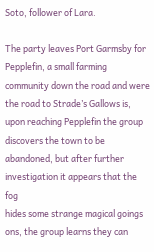Soto, follower of Lara.

The party leaves Port Garmsby for Pepplefin, a small farming community down the road and were the road to Strade’s Gallows is,
upon reaching Pepplefin the group discovers the town to be abandoned, but after further investigation it appears that the fog
hides some strange magical goings ons, the group learns they can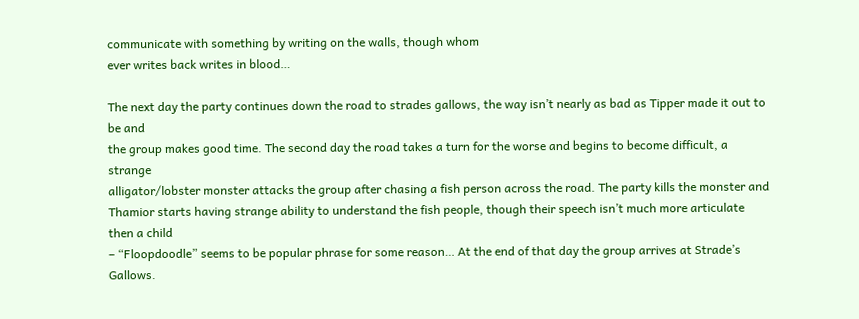communicate with something by writing on the walls, though whom
ever writes back writes in blood…

The next day the party continues down the road to strades gallows, the way isn’t nearly as bad as Tipper made it out to be and
the group makes good time. The second day the road takes a turn for the worse and begins to become difficult, a strange
alligator/lobster monster attacks the group after chasing a fish person across the road. The party kills the monster and
Thamior starts having strange ability to understand the fish people, though their speech isn’t much more articulate then a child
– “Floopdoodle” seems to be popular phrase for some reason… At the end of that day the group arrives at Strade’s Gallows.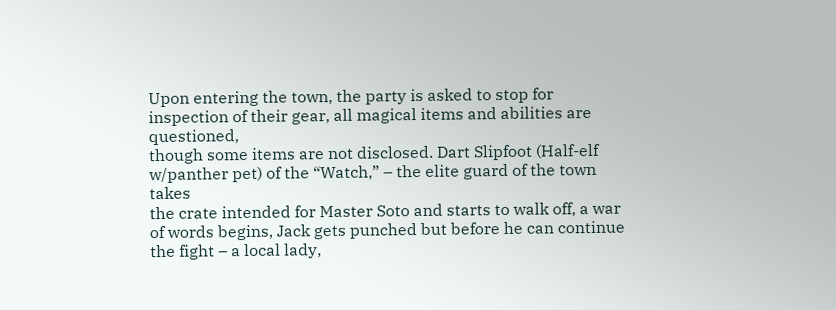Upon entering the town, the party is asked to stop for inspection of their gear, all magical items and abilities are questioned,
though some items are not disclosed. Dart Slipfoot (Half-elf w/panther pet) of the “Watch,” – the elite guard of the town takes
the crate intended for Master Soto and starts to walk off, a war of words begins, Jack gets punched but before he can continue
the fight – a local lady,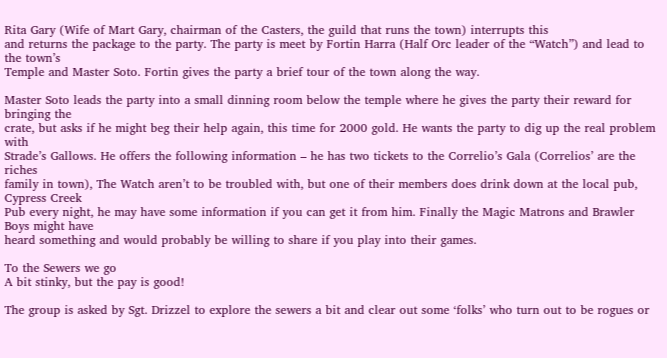Rita Gary (Wife of Mart Gary, chairman of the Casters, the guild that runs the town) interrupts this
and returns the package to the party. The party is meet by Fortin Harra (Half Orc leader of the “Watch”) and lead to the town’s
Temple and Master Soto. Fortin gives the party a brief tour of the town along the way.

Master Soto leads the party into a small dinning room below the temple where he gives the party their reward for bringing the
crate, but asks if he might beg their help again, this time for 2000 gold. He wants the party to dig up the real problem with
Strade’s Gallows. He offers the following information – he has two tickets to the Correlio’s Gala (Correlios’ are the riches
family in town), The Watch aren’t to be troubled with, but one of their members does drink down at the local pub, Cypress Creek
Pub every night, he may have some information if you can get it from him. Finally the Magic Matrons and Brawler Boys might have
heard something and would probably be willing to share if you play into their games.

To the Sewers we go
A bit stinky, but the pay is good!

The group is asked by Sgt. Drizzel to explore the sewers a bit and clear out some ‘folks’ who turn out to be rogues or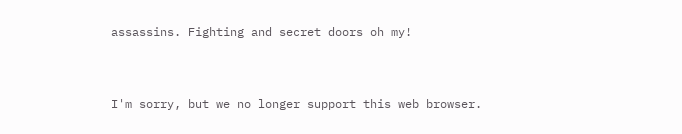assassins. Fighting and secret doors oh my!


I'm sorry, but we no longer support this web browser.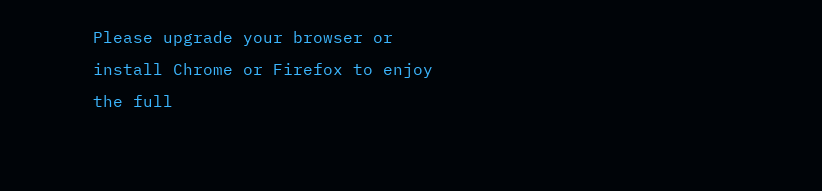Please upgrade your browser or install Chrome or Firefox to enjoy the full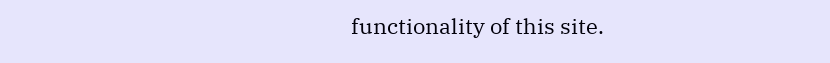functionality of this site.